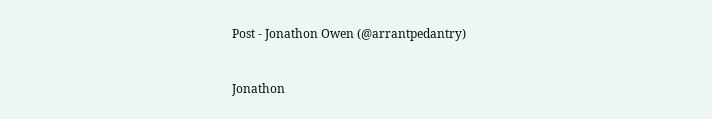Post - Jonathon Owen (@arrantpedantry)


Jonathon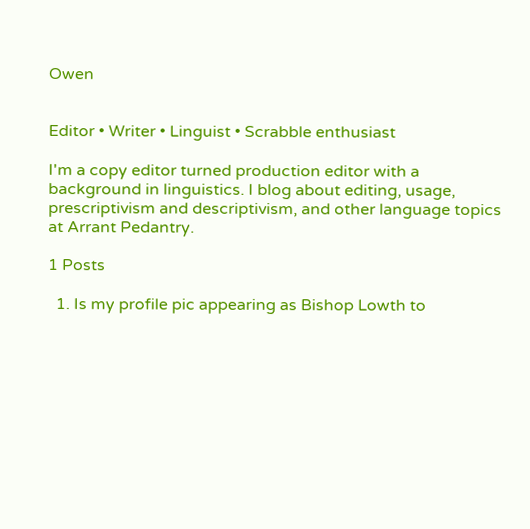Owen


Editor • Writer • Linguist • Scrabble enthusiast

I'm a copy editor turned production editor with a background in linguistics. I blog about editing, usage, prescriptivism and descriptivism, and other language topics at Arrant Pedantry.

1 Posts

  1. Is my profile pic appearing as Bishop Lowth to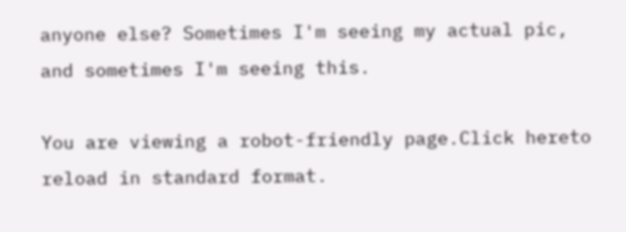anyone else? Sometimes I'm seeing my actual pic, and sometimes I'm seeing this.

You are viewing a robot-friendly page.Click hereto reload in standard format.